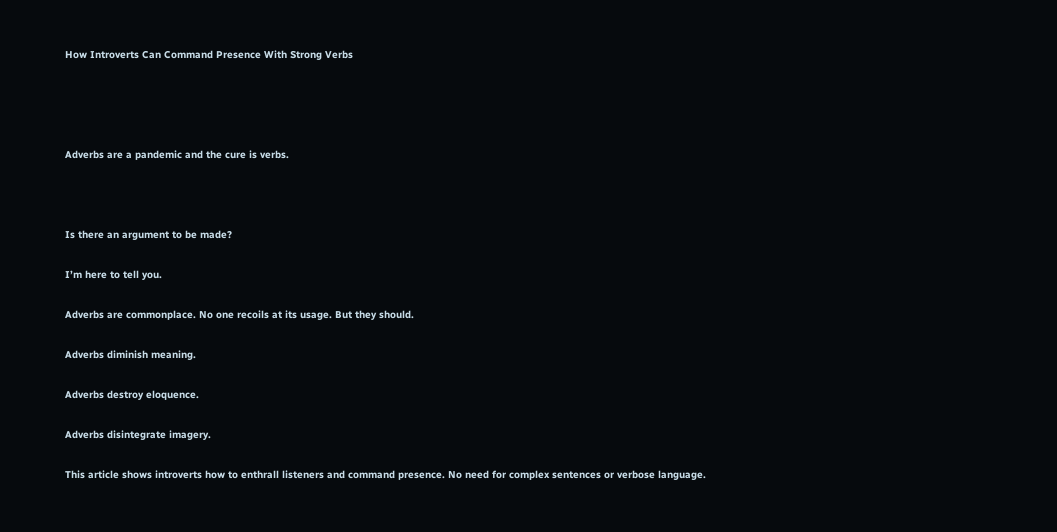How Introverts Can Command Presence With Strong Verbs




Adverbs are a pandemic and the cure is verbs.



Is there an argument to be made?

I’m here to tell you.

Adverbs are commonplace. No one recoils at its usage. But they should.

Adverbs diminish meaning.

Adverbs destroy eloquence.

Adverbs disintegrate imagery.

This article shows introverts how to enthrall listeners and command presence. No need for complex sentences or verbose language.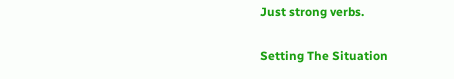Just strong verbs.

Setting The Situation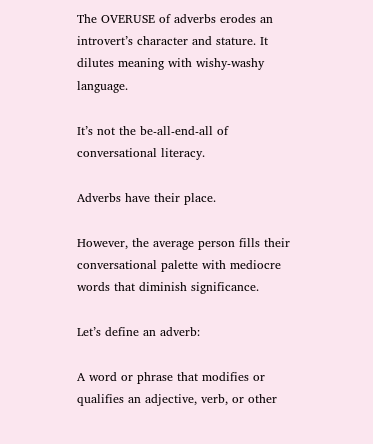The OVERUSE of adverbs erodes an introvert’s character and stature. It dilutes meaning with wishy-washy language.

It’s not the be-all-end-all of conversational literacy.

Adverbs have their place.

However, the average person fills their conversational palette with mediocre words that diminish significance.

Let’s define an adverb:

A word or phrase that modifies or qualifies an adjective, verb, or other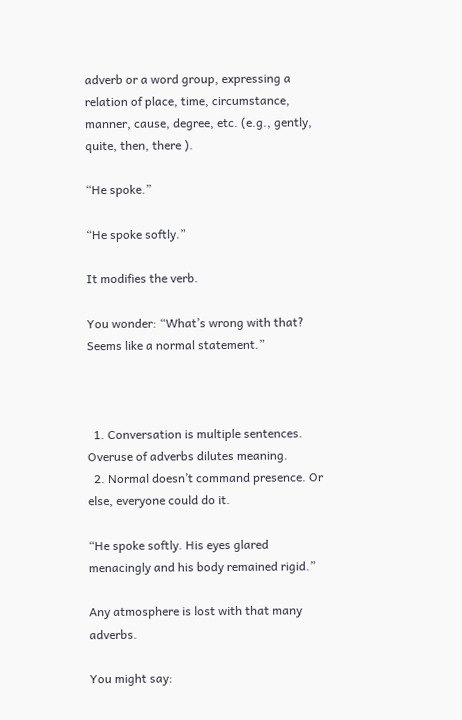adverb or a word group, expressing a relation of place, time, circumstance, manner, cause, degree, etc. (e.g., gently, quite, then, there ).

“He spoke.”

“He spoke softly.”

It modifies the verb.

You wonder: “What’s wrong with that? Seems like a normal statement.”



  1. Conversation is multiple sentences. Overuse of adverbs dilutes meaning.
  2. Normal doesn’t command presence. Or else, everyone could do it.

“He spoke softly. His eyes glared menacingly and his body remained rigid.”

Any atmosphere is lost with that many adverbs.

You might say: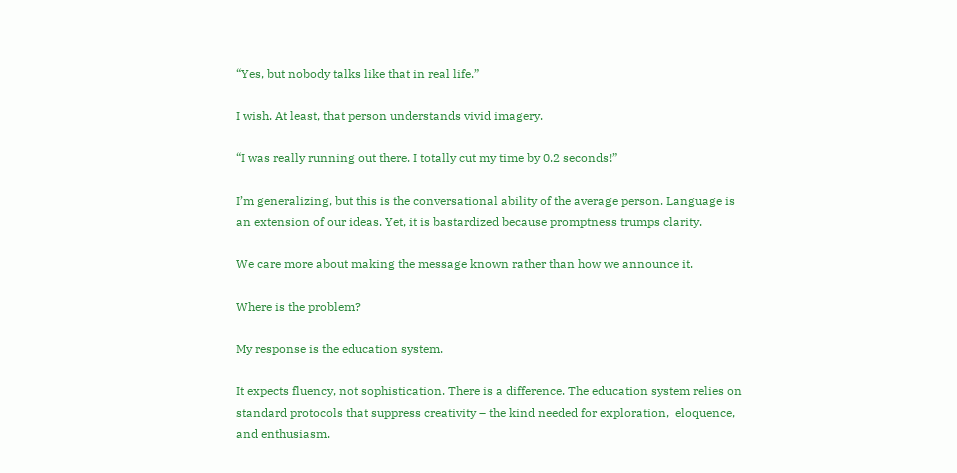“Yes, but nobody talks like that in real life.”

I wish. At least, that person understands vivid imagery.

“I was really running out there. I totally cut my time by 0.2 seconds!”

I’m generalizing, but this is the conversational ability of the average person. Language is an extension of our ideas. Yet, it is bastardized because promptness trumps clarity.

We care more about making the message known rather than how we announce it.

Where is the problem?

My response is the education system.

It expects fluency, not sophistication. There is a difference. The education system relies on standard protocols that suppress creativity – the kind needed for exploration,  eloquence, and enthusiasm.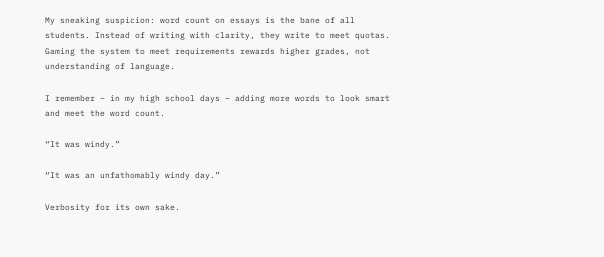My sneaking suspicion: word count on essays is the bane of all students. Instead of writing with clarity, they write to meet quotas. Gaming the system to meet requirements rewards higher grades, not understanding of language.

I remember – in my high school days – adding more words to look smart and meet the word count.

“It was windy.”

“It was an unfathomably windy day.”

Verbosity for its own sake.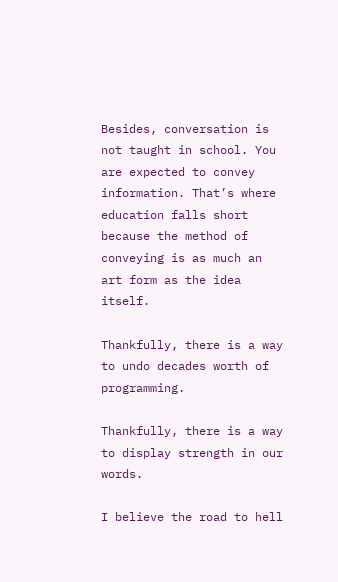Besides, conversation is not taught in school. You are expected to convey information. That’s where education falls short because the method of conveying is as much an art form as the idea itself.

Thankfully, there is a way to undo decades worth of programming.

Thankfully, there is a way to display strength in our words.

I believe the road to hell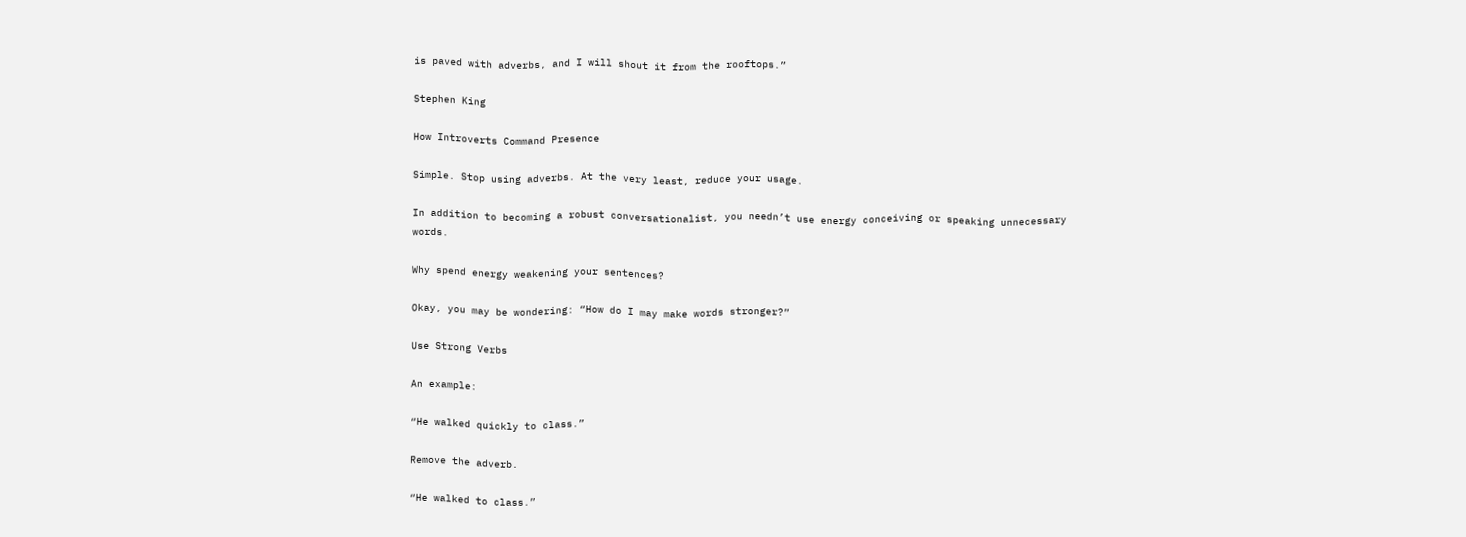is paved with adverbs, and I will shout it from the rooftops.”

Stephen King

How Introverts Command Presence

Simple. Stop using adverbs. At the very least, reduce your usage.

In addition to becoming a robust conversationalist, you needn’t use energy conceiving or speaking unnecessary words.

Why spend energy weakening your sentences?

Okay, you may be wondering: “How do I may make words stronger?”

Use Strong Verbs

An example:

“He walked quickly to class.”

Remove the adverb.

“He walked to class.”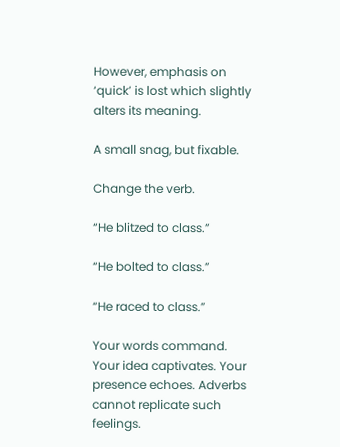However, emphasis on ‘quick’ is lost which slightly alters its meaning.

A small snag, but fixable.

Change the verb.

“He blitzed to class.”

“He bolted to class.”

“He raced to class.”

Your words command. Your idea captivates. Your presence echoes. Adverbs cannot replicate such feelings.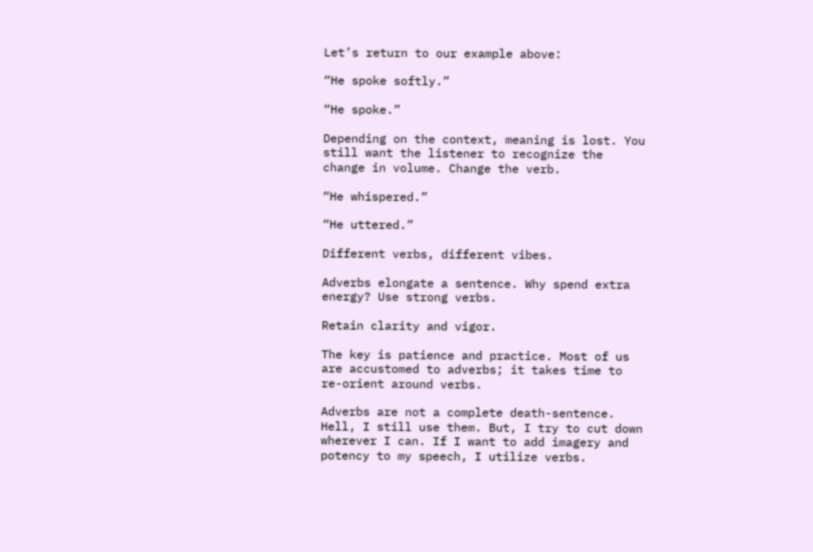Let’s return to our example above:

“He spoke softly.”

“He spoke.”

Depending on the context, meaning is lost. You still want the listener to recognize the change in volume. Change the verb.

“He whispered.”

“He uttered.”

Different verbs, different vibes.

Adverbs elongate a sentence. Why spend extra energy? Use strong verbs.

Retain clarity and vigor.

The key is patience and practice. Most of us are accustomed to adverbs; it takes time to re-orient around verbs.

Adverbs are not a complete death-sentence. Hell, I still use them. But, I try to cut down wherever I can. If I want to add imagery and potency to my speech, I utilize verbs.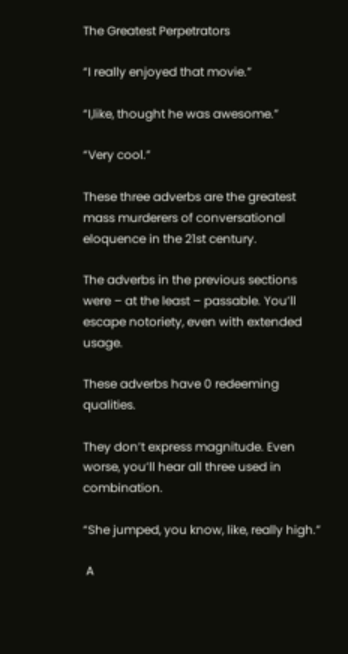The Greatest Perpetrators

“I really enjoyed that movie.”

“I,like, thought he was awesome.”

“Very cool.”

These three adverbs are the greatest mass murderers of conversational eloquence in the 21st century.

The adverbs in the previous sections were – at the least – passable. You’ll escape notoriety, even with extended usage.

These adverbs have 0 redeeming qualities.

They don’t express magnitude. Even worse, you’ll hear all three used in combination.

“She jumped, you know, like, really high.”

 A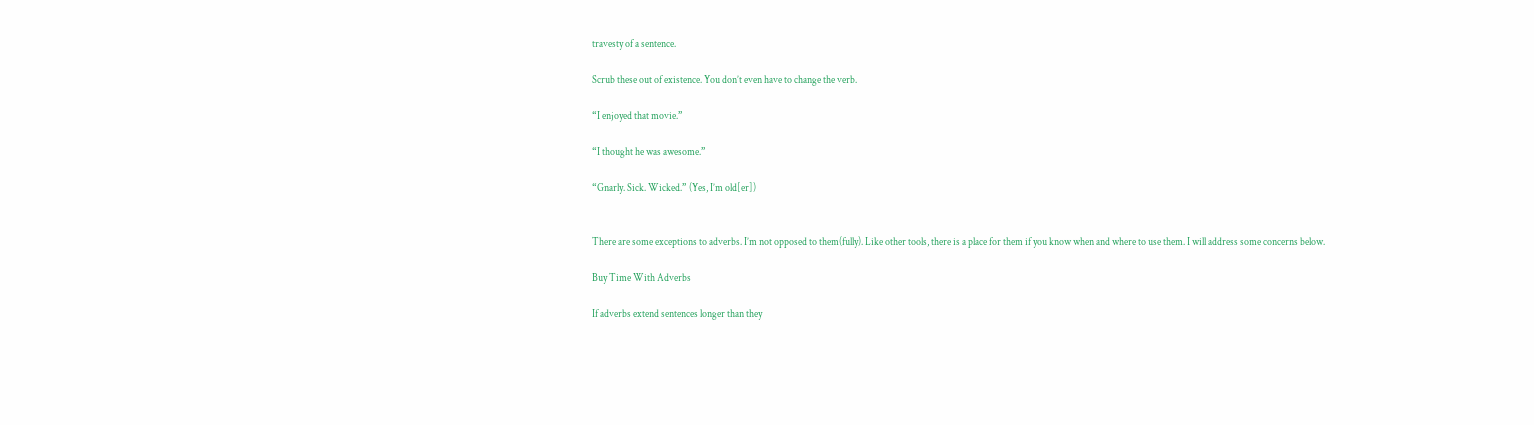travesty of a sentence.

Scrub these out of existence. You don’t even have to change the verb.

“I enjoyed that movie.”

“I thought he was awesome.”

“Gnarly. Sick. Wicked.” (Yes, I’m old[er])


There are some exceptions to adverbs. I’m not opposed to them(fully). Like other tools, there is a place for them if you know when and where to use them. I will address some concerns below.

Buy Time With Adverbs

If adverbs extend sentences longer than they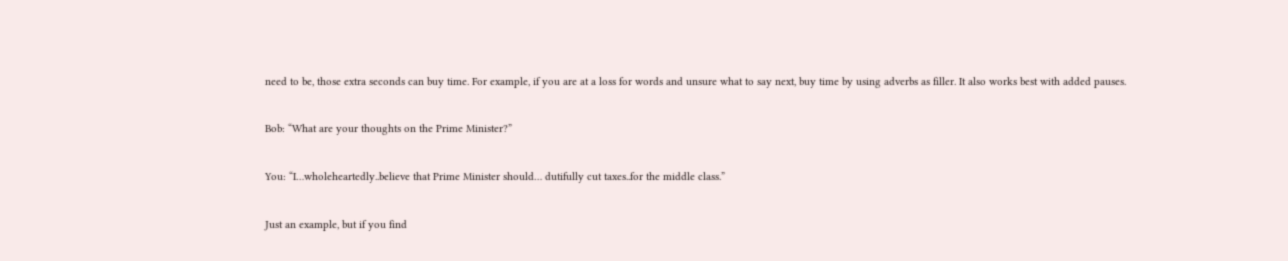need to be, those extra seconds can buy time. For example, if you are at a loss for words and unsure what to say next, buy time by using adverbs as filler. It also works best with added pauses.

Bob: “What are your thoughts on the Prime Minister?”

You: “I…wholeheartedly..believe that Prime Minister should… dutifully cut taxes..for the middle class.”

Just an example, but if you find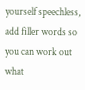yourself speechless, add filler words so you can work out what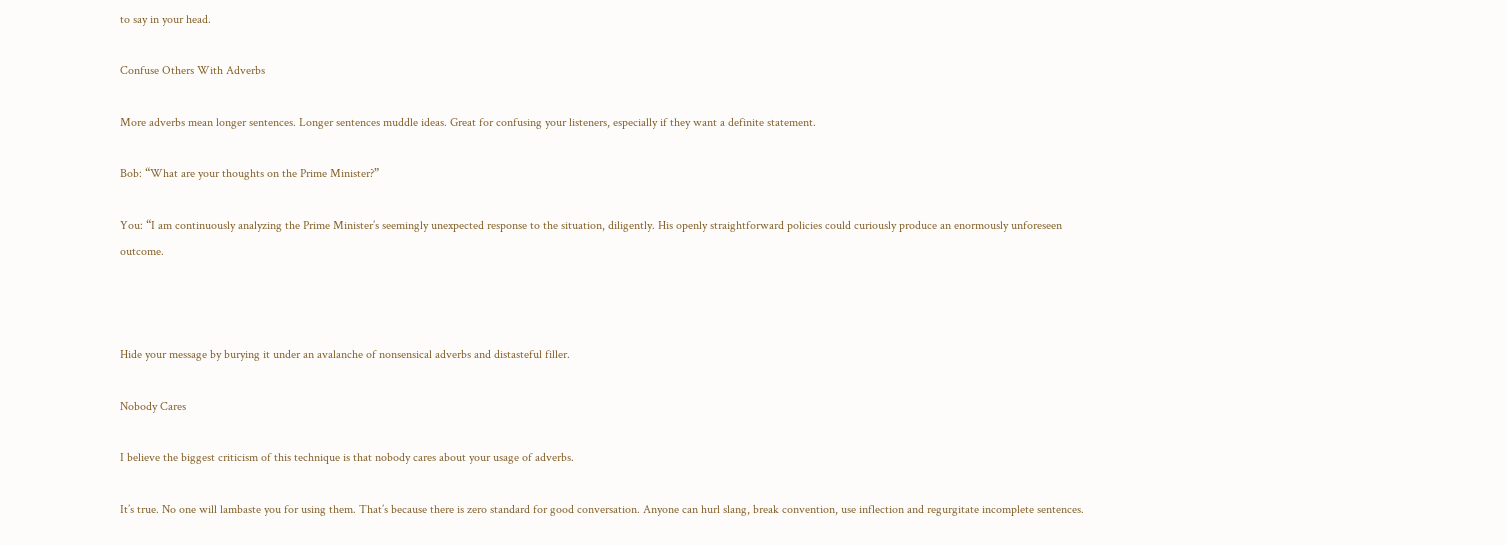to say in your head.

Confuse Others With Adverbs

More adverbs mean longer sentences. Longer sentences muddle ideas. Great for confusing your listeners, especially if they want a definite statement.

Bob: “What are your thoughts on the Prime Minister?”

You: “I am continuously analyzing the Prime Minister’s seemingly unexpected response to the situation, diligently. His openly straightforward policies could curiously produce an enormously unforeseen outcome.



Hide your message by burying it under an avalanche of nonsensical adverbs and distasteful filler.

Nobody Cares

I believe the biggest criticism of this technique is that nobody cares about your usage of adverbs.

It’s true. No one will lambaste you for using them. That’s because there is zero standard for good conversation. Anyone can hurl slang, break convention, use inflection and regurgitate incomplete sentences.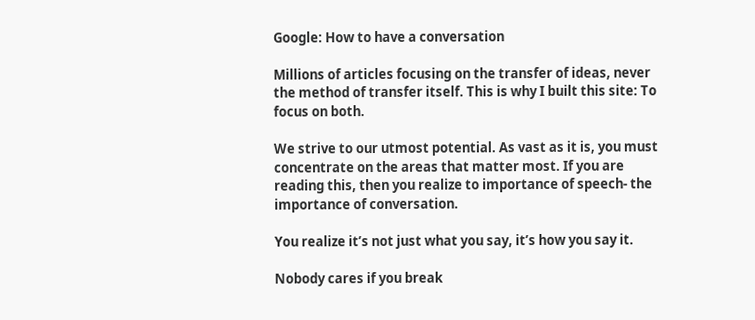Google: How to have a conversation

Millions of articles focusing on the transfer of ideas, never the method of transfer itself. This is why I built this site: To focus on both.

We strive to our utmost potential. As vast as it is, you must concentrate on the areas that matter most. If you are reading this, then you realize to importance of speech- the importance of conversation.

You realize it’s not just what you say, it’s how you say it.

Nobody cares if you break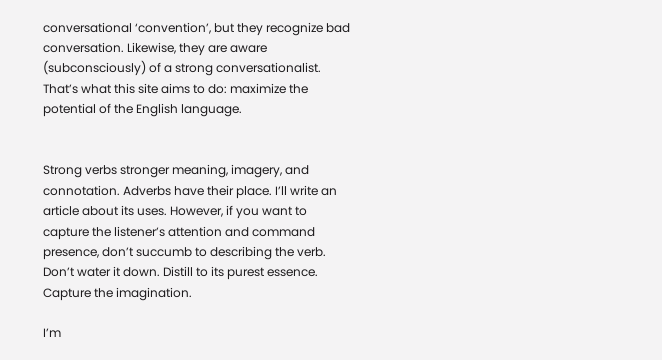conversational ‘convention’, but they recognize bad conversation. Likewise, they are aware (subconsciously) of a strong conversationalist. That’s what this site aims to do: maximize the potential of the English language.


Strong verbs stronger meaning, imagery, and connotation. Adverbs have their place. I’ll write an article about its uses. However, if you want to capture the listener’s attention and command presence, don’t succumb to describing the verb. Don’t water it down. Distill to its purest essence. Capture the imagination.

I’m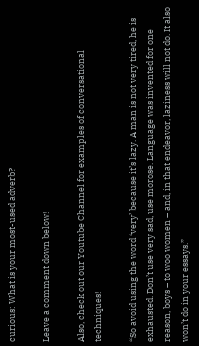curious: What is your most-used adverb?

Leave a comment down below!

Also, check out our Youtube Channel for examples of conversational techniques!

“So avoid using the word ‘very’ because it’s lazy. A man is not very tired, he is exhausted. Don’t use very sad, use morose. Language was invented for one reason, boys – to woo women – and, in that endeavor, laziness will not do. It also won’t do in your essays.”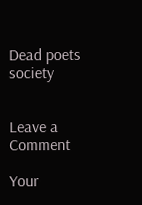Dead poets society


Leave a Comment

Your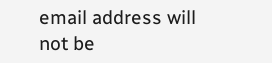email address will not be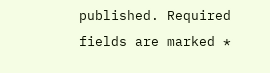published. Required fields are marked *